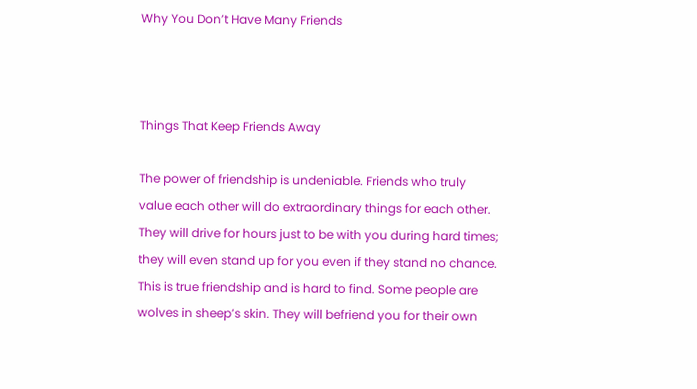Why You Don’t Have Many Friends



Things That Keep Friends Away

The power of friendship is undeniable. Friends who truly value each other will do extraordinary things for each other. They will drive for hours just to be with you during hard times; they will even stand up for you even if they stand no chance. This is true friendship and is hard to find. Some people are wolves in sheep’s skin. They will befriend you for their own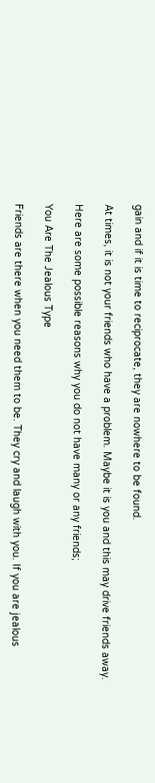gain and if it is time to reciprocate, they are nowhere to be found.

At times, it is not your friends who have a problem. Maybe it is you and this may drive friends away.

Here are some possible reasons why you do not have many or any friends;

You Are The Jealous Type

Friends are there when you need them to be. They cry and laugh with you. If you are jealous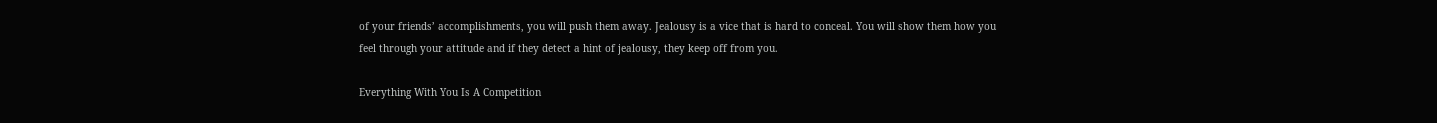of your friends’ accomplishments, you will push them away. Jealousy is a vice that is hard to conceal. You will show them how you feel through your attitude and if they detect a hint of jealousy, they keep off from you.

Everything With You Is A Competition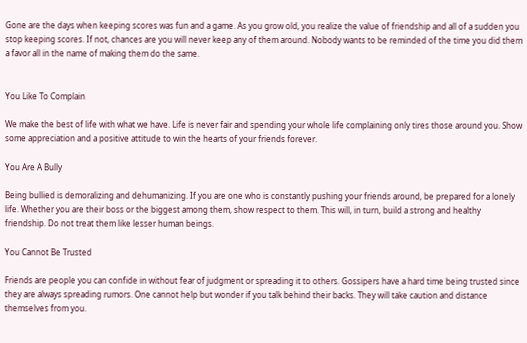Gone are the days when keeping scores was fun and a game. As you grow old, you realize the value of friendship and all of a sudden you stop keeping scores. If not, chances are you will never keep any of them around. Nobody wants to be reminded of the time you did them a favor all in the name of making them do the same.


You Like To Complain

We make the best of life with what we have. Life is never fair and spending your whole life complaining only tires those around you. Show some appreciation and a positive attitude to win the hearts of your friends forever.

You Are A Bully

Being bullied is demoralizing and dehumanizing. If you are one who is constantly pushing your friends around, be prepared for a lonely life. Whether you are their boss or the biggest among them, show respect to them. This will, in turn, build a strong and healthy friendship. Do not treat them like lesser human beings.

You Cannot Be Trusted

Friends are people you can confide in without fear of judgment or spreading it to others. Gossipers have a hard time being trusted since they are always spreading rumors. One cannot help but wonder if you talk behind their backs. They will take caution and distance themselves from you.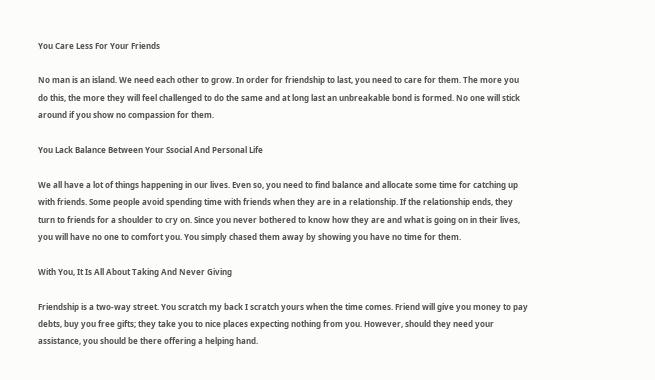You Care Less For Your Friends

No man is an island. We need each other to grow. In order for friendship to last, you need to care for them. The more you do this, the more they will feel challenged to do the same and at long last an unbreakable bond is formed. No one will stick around if you show no compassion for them.

You Lack Balance Between Your Ssocial And Personal Life

We all have a lot of things happening in our lives. Even so, you need to find balance and allocate some time for catching up with friends. Some people avoid spending time with friends when they are in a relationship. If the relationship ends, they turn to friends for a shoulder to cry on. Since you never bothered to know how they are and what is going on in their lives, you will have no one to comfort you. You simply chased them away by showing you have no time for them.

With You, It Is All About Taking And Never Giving

Friendship is a two-way street. You scratch my back I scratch yours when the time comes. Friend will give you money to pay debts, buy you free gifts; they take you to nice places expecting nothing from you. However, should they need your assistance, you should be there offering a helping hand.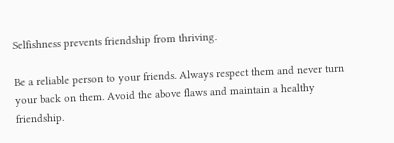Selfishness prevents friendship from thriving.

Be a reliable person to your friends. Always respect them and never turn your back on them. Avoid the above flaws and maintain a healthy friendship.